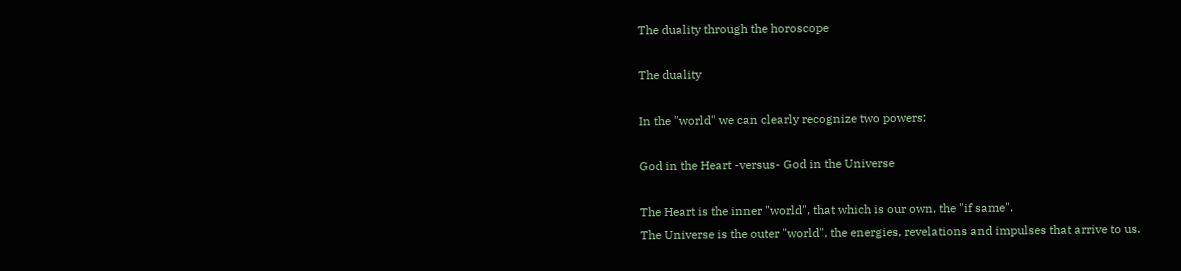The duality through the horoscope

The duality

In the "world" we can clearly recognize two powers:

God in the Heart -versus- God in the Universe

The Heart is the inner "world", that which is our own, the "if same".
The Universe is the outer "world", the energies, revelations and impulses that arrive to us.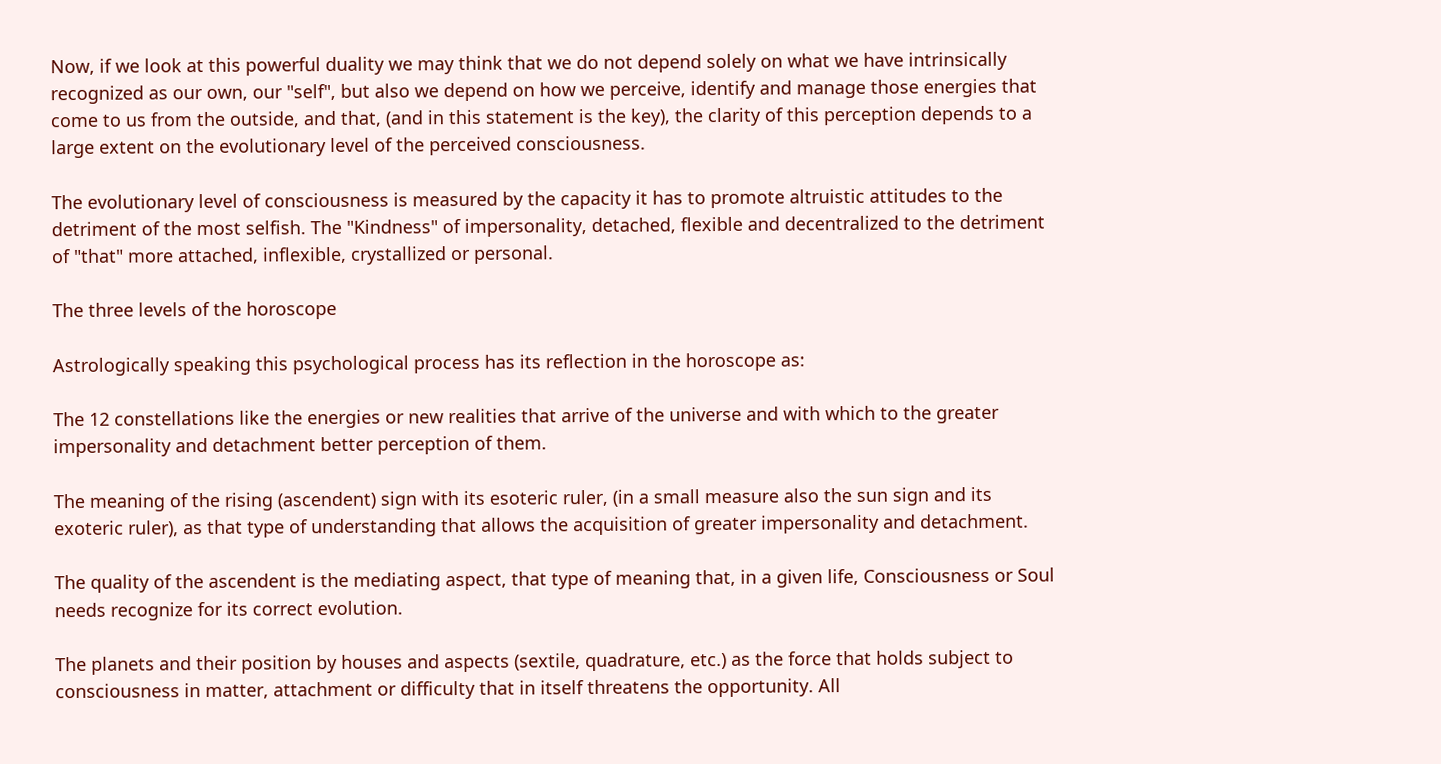Now, if we look at this powerful duality we may think that we do not depend solely on what we have intrinsically recognized as our own, our "self", but also we depend on how we perceive, identify and manage those energies that come to us from the outside, and that, (and in this statement is the key), the clarity of this perception depends to a large extent on the evolutionary level of the perceived consciousness.

The evolutionary level of consciousness is measured by the capacity it has to promote altruistic attitudes to the detriment of the most selfish. The "Kindness" of impersonality, detached, flexible and decentralized to the detriment of "that" more attached, inflexible, crystallized or personal.

The three levels of the horoscope

Astrologically speaking this psychological process has its reflection in the horoscope as:

The 12 constellations like the energies or new realities that arrive of the universe and with which to the greater impersonality and detachment better perception of them.

The meaning of the rising (ascendent) sign with its esoteric ruler, (in a small measure also the sun sign and its exoteric ruler), as that type of understanding that allows the acquisition of greater impersonality and detachment.

The quality of the ascendent is the mediating aspect, that type of meaning that, in a given life, Consciousness or Soul needs recognize for its correct evolution.

The planets and their position by houses and aspects (sextile, quadrature, etc.) as the force that holds subject to consciousness in matter, attachment or difficulty that in itself threatens the opportunity. All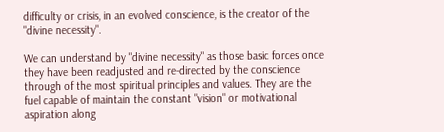difficulty or crisis, in an evolved conscience, is the creator of the   "divine necessity".

We can understand by "divine necessity" as those basic forces once they have been readjusted and re-directed by the conscience through of the most spiritual principles and values. They are the fuel capable of maintain the constant "vision" or motivational aspiration along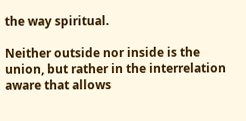the way spiritual.

Neither outside nor inside is the union, but rather in the interrelation aware that allows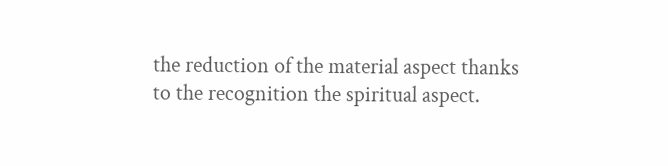the reduction of the material aspect thanks to the recognition the spiritual aspect.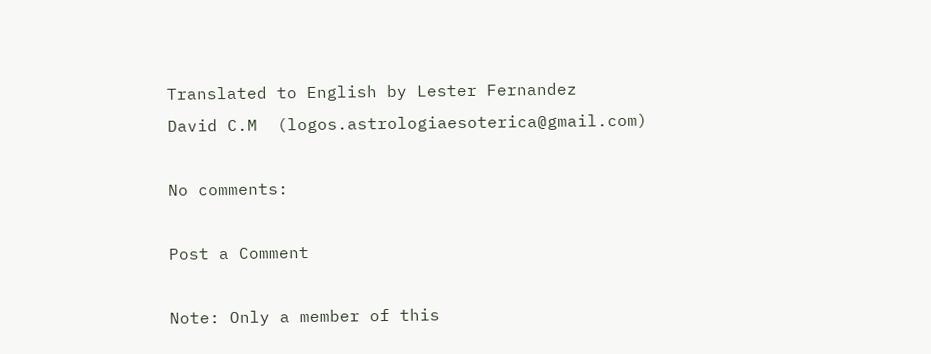Translated to English by Lester Fernandez
David C.M  (logos.astrologiaesoterica@gmail.com)

No comments:

Post a Comment

Note: Only a member of this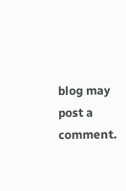blog may post a comment.